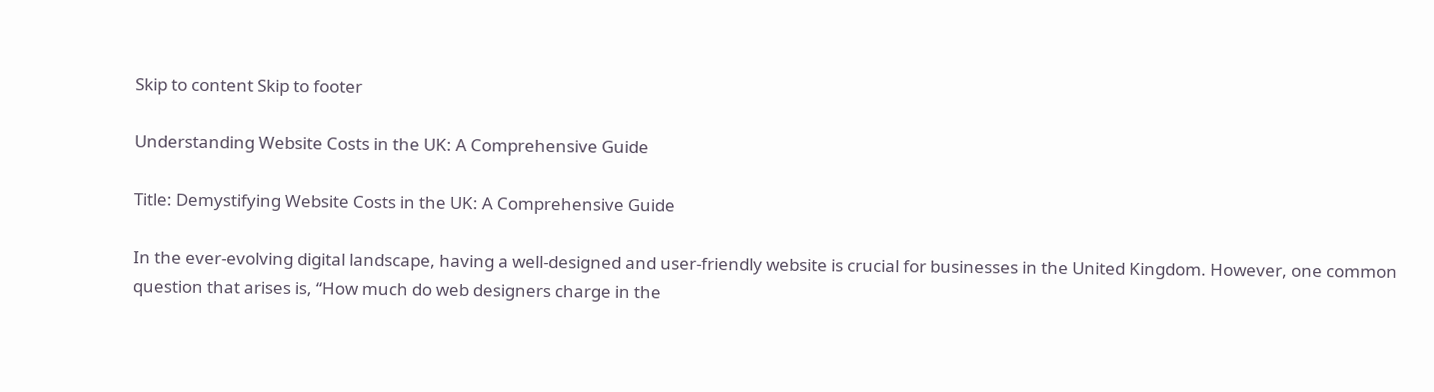Skip to content Skip to footer

Understanding Website Costs in the UK: A Comprehensive Guide

Title: Demystifying Website Costs in the UK: A Comprehensive Guide

In the ever-evolving digital landscape, having a well-designed and user-friendly website is crucial for businesses in the United Kingdom. However, one common question that arises is, “How much do web designers charge in the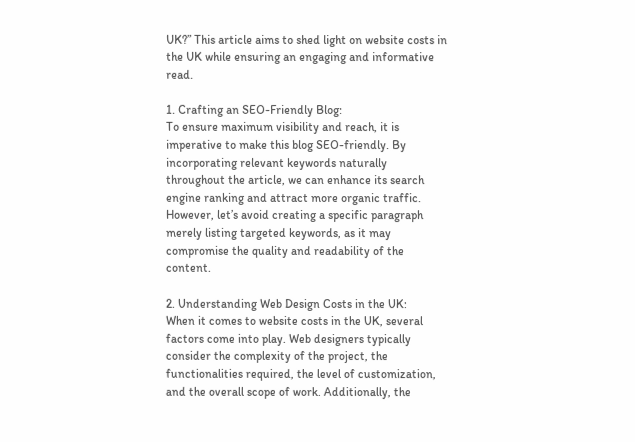UK?” This article aims to shed light on website costs in the UK while ensuring an engaging and informative read.

1. Crafting an SEO-Friendly Blog:
To ensure maximum visibility and reach, it is imperative to make this blog SEO-friendly. By incorporating relevant keywords naturally throughout the article, we can enhance its search engine ranking and attract more organic traffic. However, let’s avoid creating a specific paragraph merely listing targeted keywords, as it may compromise the quality and readability of the content.

2. Understanding Web Design Costs in the UK:
When it comes to website costs in the UK, several factors come into play. Web designers typically consider the complexity of the project, the functionalities required, the level of customization, and the overall scope of work. Additionally, the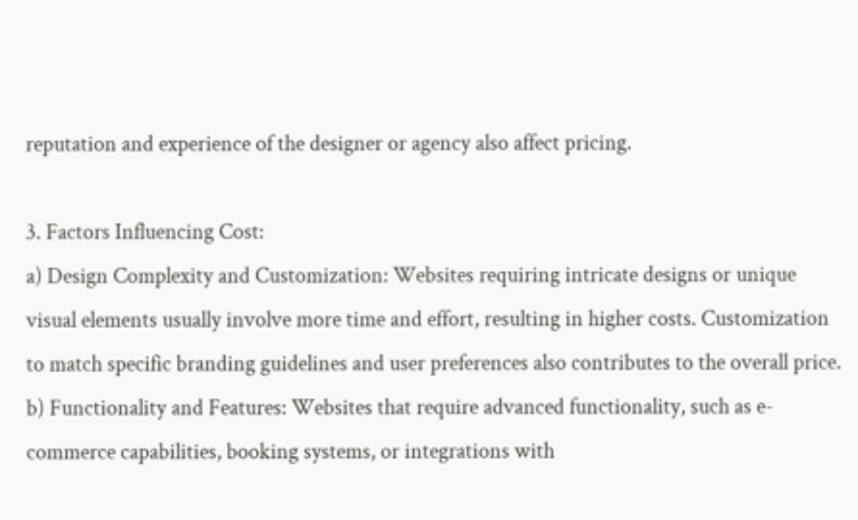reputation and experience of the designer or agency also affect pricing.

3. Factors Influencing Cost:
a) Design Complexity and Customization: Websites requiring intricate designs or unique visual elements usually involve more time and effort, resulting in higher costs. Customization to match specific branding guidelines and user preferences also contributes to the overall price.
b) Functionality and Features: Websites that require advanced functionality, such as e-commerce capabilities, booking systems, or integrations with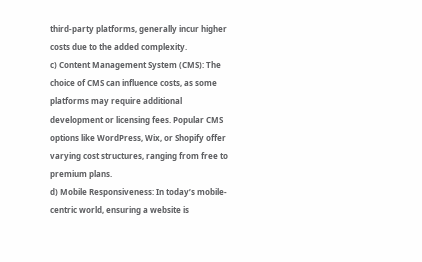third-party platforms, generally incur higher costs due to the added complexity.
c) Content Management System (CMS): The choice of CMS can influence costs, as some platforms may require additional development or licensing fees. Popular CMS options like WordPress, Wix, or Shopify offer varying cost structures, ranging from free to premium plans.
d) Mobile Responsiveness: In today’s mobile-centric world, ensuring a website is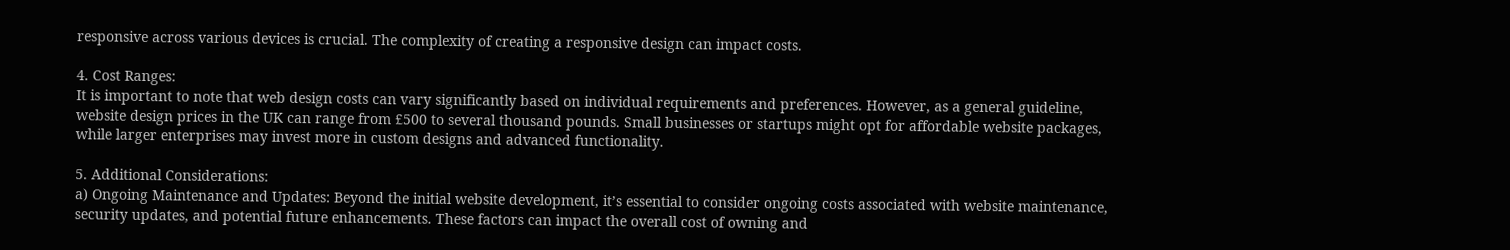responsive across various devices is crucial. The complexity of creating a responsive design can impact costs.

4. Cost Ranges:
It is important to note that web design costs can vary significantly based on individual requirements and preferences. However, as a general guideline, website design prices in the UK can range from £500 to several thousand pounds. Small businesses or startups might opt for affordable website packages, while larger enterprises may invest more in custom designs and advanced functionality.

5. Additional Considerations:
a) Ongoing Maintenance and Updates: Beyond the initial website development, it’s essential to consider ongoing costs associated with website maintenance, security updates, and potential future enhancements. These factors can impact the overall cost of owning and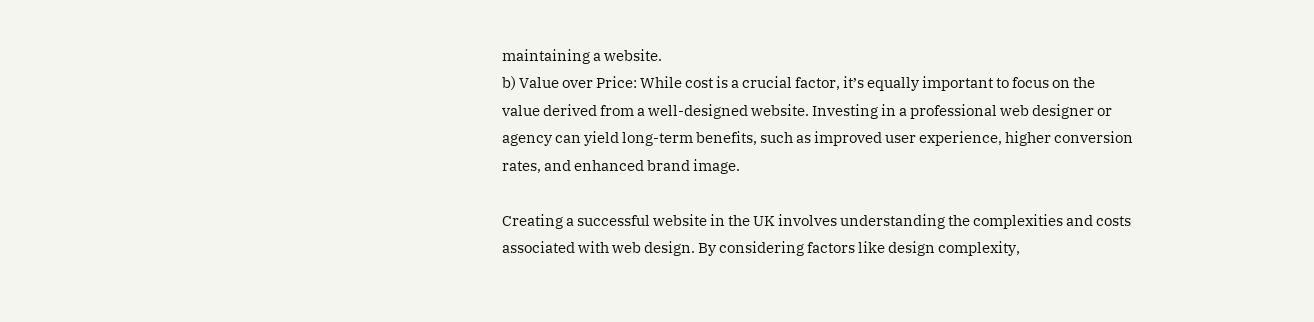maintaining a website.
b) Value over Price: While cost is a crucial factor, it’s equally important to focus on the value derived from a well-designed website. Investing in a professional web designer or agency can yield long-term benefits, such as improved user experience, higher conversion rates, and enhanced brand image.

Creating a successful website in the UK involves understanding the complexities and costs associated with web design. By considering factors like design complexity,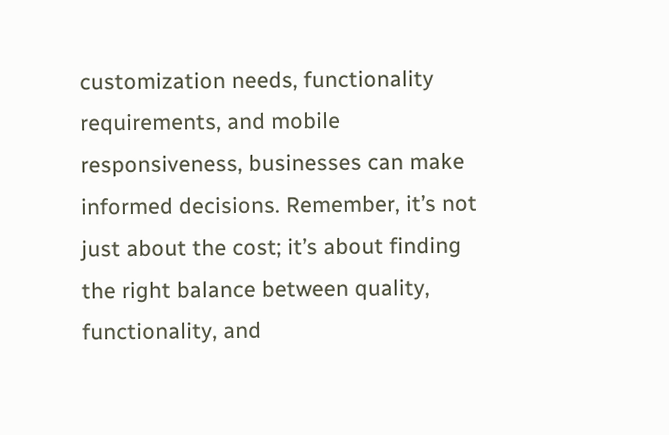customization needs, functionality requirements, and mobile responsiveness, businesses can make informed decisions. Remember, it’s not just about the cost; it’s about finding the right balance between quality, functionality, and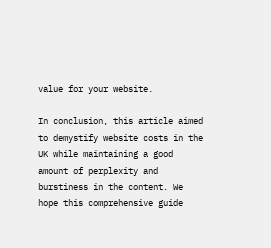value for your website.

In conclusion, this article aimed to demystify website costs in the UK while maintaining a good amount of perplexity and burstiness in the content. We hope this comprehensive guide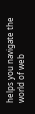helps you navigate the world of web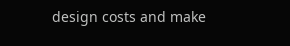design costs and make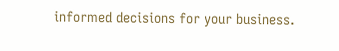informed decisions for your business.